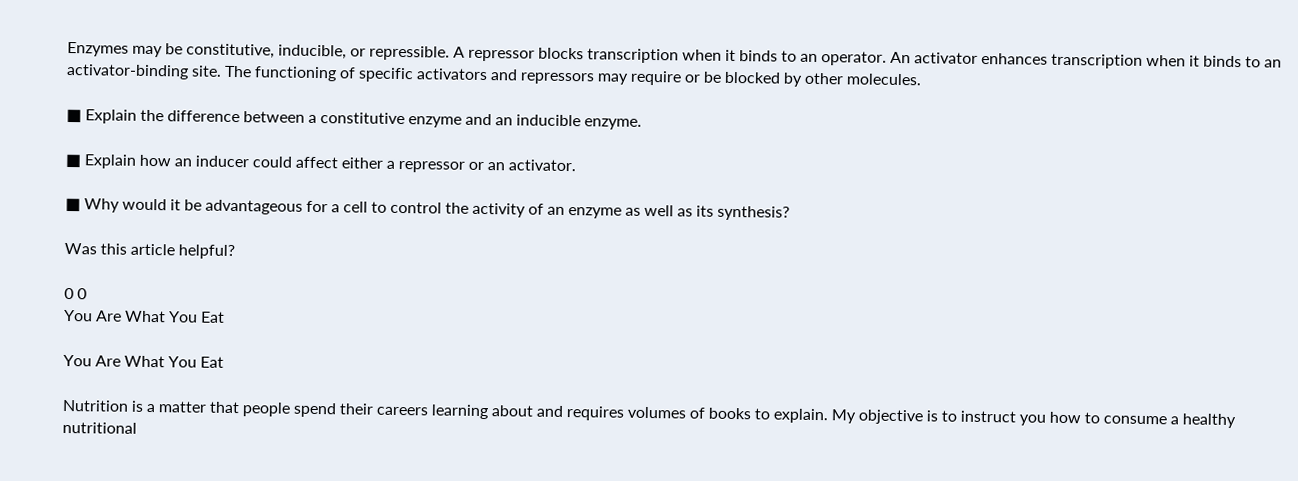Enzymes may be constitutive, inducible, or repressible. A repressor blocks transcription when it binds to an operator. An activator enhances transcription when it binds to an activator-binding site. The functioning of specific activators and repressors may require or be blocked by other molecules.

■ Explain the difference between a constitutive enzyme and an inducible enzyme.

■ Explain how an inducer could affect either a repressor or an activator.

■ Why would it be advantageous for a cell to control the activity of an enzyme as well as its synthesis?

Was this article helpful?

0 0
You Are What You Eat

You Are What You Eat

Nutrition is a matter that people spend their careers learning about and requires volumes of books to explain. My objective is to instruct you how to consume a healthy nutritional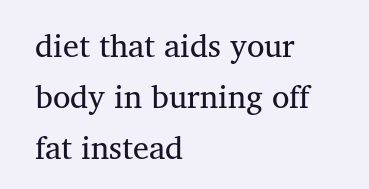diet that aids your body in burning off fat instead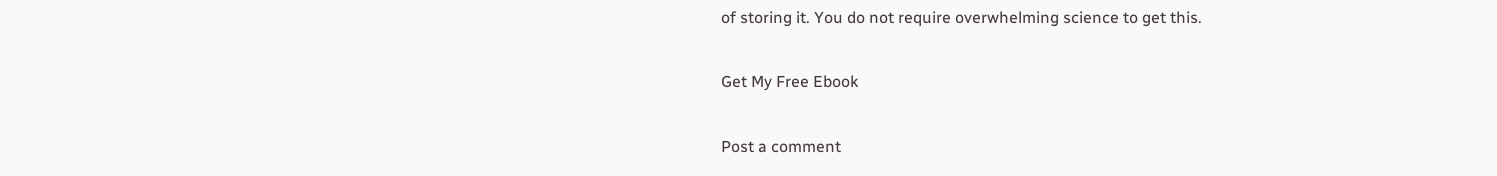of storing it. You do not require overwhelming science to get this.

Get My Free Ebook

Post a comment